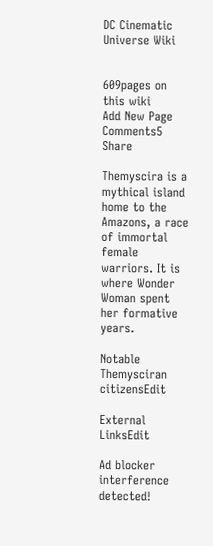DC Cinematic Universe Wiki


609pages on
this wiki
Add New Page
Comments5 Share

Themyscira is a mythical island home to the Amazons, a race of immortal female warriors. It is where Wonder Woman spent her formative years.

Notable Themysciran citizensEdit

External LinksEdit

Ad blocker interference detected!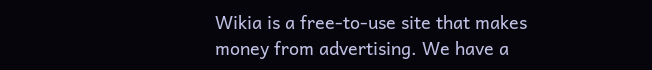Wikia is a free-to-use site that makes money from advertising. We have a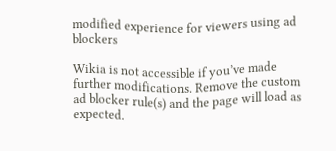modified experience for viewers using ad blockers

Wikia is not accessible if you’ve made further modifications. Remove the custom ad blocker rule(s) and the page will load as expected.